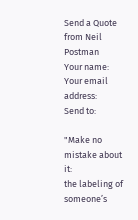Send a Quote from Neil Postman
Your name:
Your email address:
Send to:

"Make no mistake about it:
the labeling of someone’s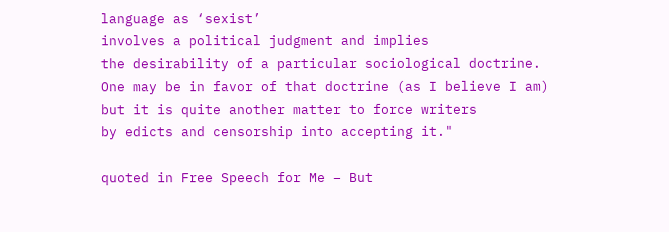language as ‘sexist’
involves a political judgment and implies
the desirability of a particular sociological doctrine.
One may be in favor of that doctrine (as I believe I am)
but it is quite another matter to force writers
by edicts and censorship into accepting it."

quoted in Free Speech for Me – But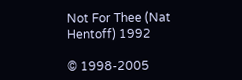Not For Thee (Nat Hentoff) 1992

© 1998-2005